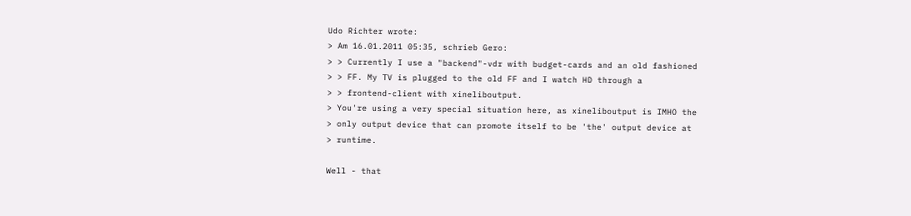Udo Richter wrote:
> Am 16.01.2011 05:35, schrieb Gero:
> > Currently I use a "backend"-vdr with budget-cards and an old fashioned
> > FF. My TV is plugged to the old FF and I watch HD through a
> > frontend-client with xineliboutput.
> You're using a very special situation here, as xineliboutput is IMHO the
> only output device that can promote itself to be 'the' output device at
> runtime.

Well - that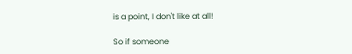is a point, I don't like at all!

So if someone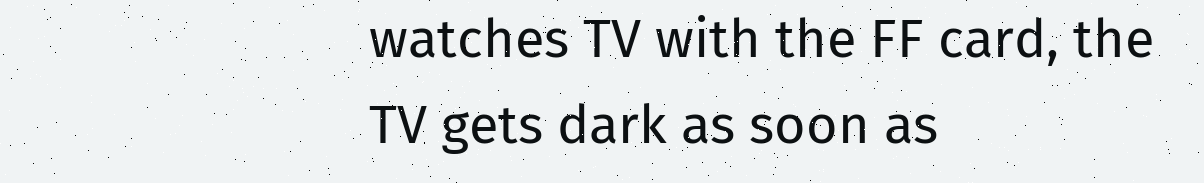watches TV with the FF card, the TV gets dark as soon as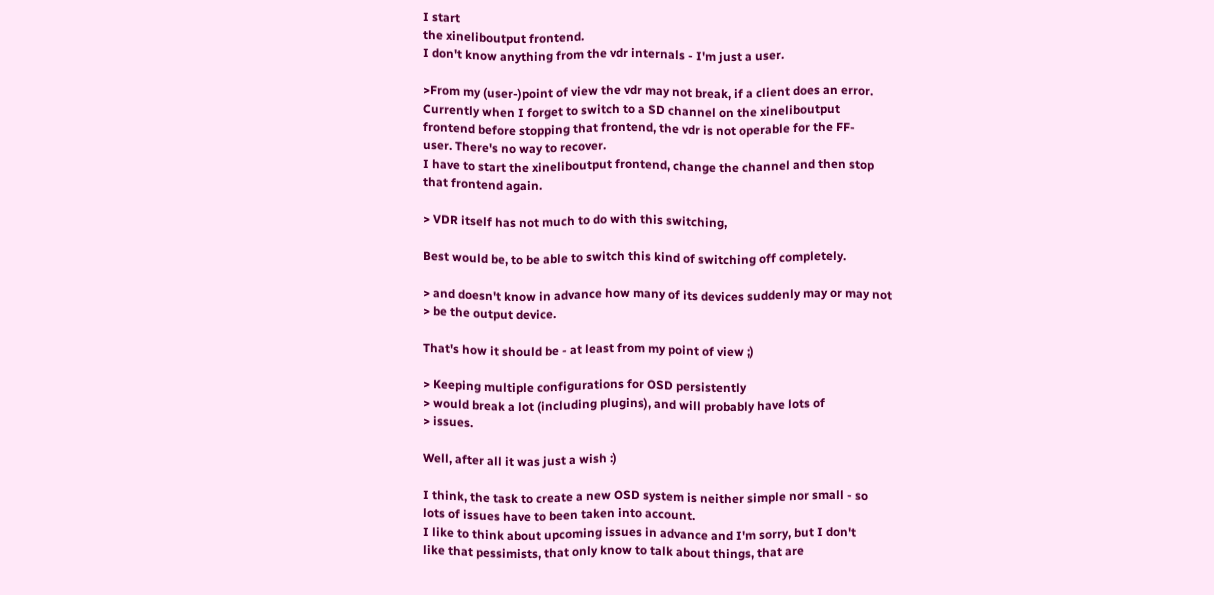I start
the xineliboutput frontend.
I don't know anything from the vdr internals - I'm just a user.

>From my (user-)point of view the vdr may not break, if a client does an error.
Currently when I forget to switch to a SD channel on the xineliboutput
frontend before stopping that frontend, the vdr is not operable for the FF-
user. There's no way to recover.
I have to start the xineliboutput frontend, change the channel and then stop
that frontend again.

> VDR itself has not much to do with this switching,

Best would be, to be able to switch this kind of switching off completely.

> and doesn't know in advance how many of its devices suddenly may or may not
> be the output device.

That's how it should be - at least from my point of view ;)

> Keeping multiple configurations for OSD persistently
> would break a lot (including plugins), and will probably have lots of
> issues.

Well, after all it was just a wish :)

I think, the task to create a new OSD system is neither simple nor small - so
lots of issues have to been taken into account.
I like to think about upcoming issues in advance and I'm sorry, but I don't
like that pessimists, that only know to talk about things, that are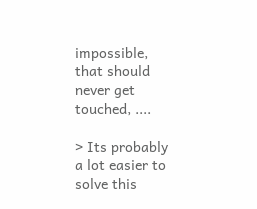impossible, that should never get touched, ....

> Its probably a lot easier to solve this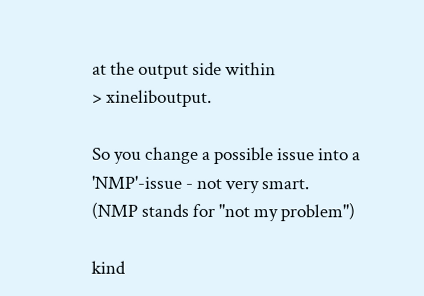at the output side within
> xineliboutput.

So you change a possible issue into a 'NMP'-issue - not very smart.
(NMP stands for "not my problem")

kind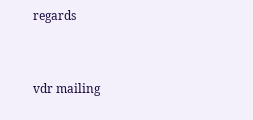regards


vdr mailing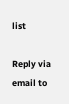list

Reply via email to